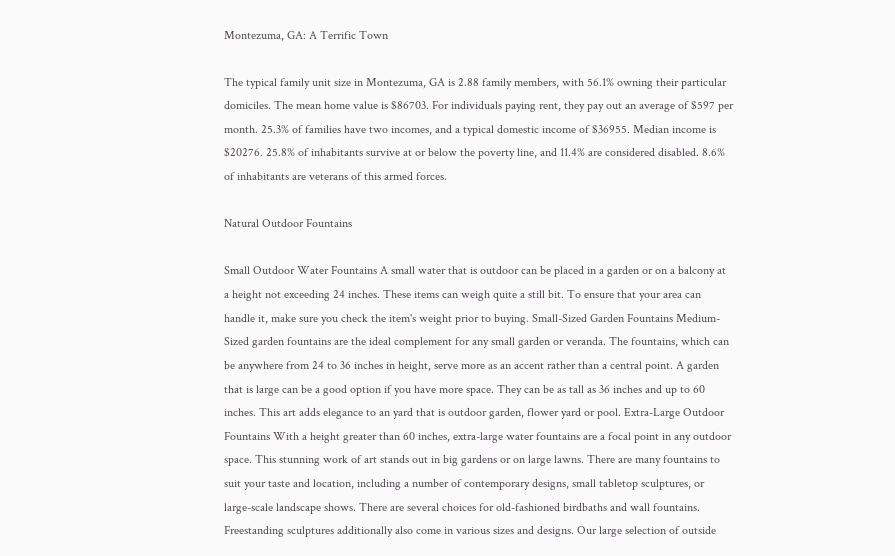Montezuma, GA: A Terrific Town

The typical family unit size in Montezuma, GA is 2.88 family members, with 56.1% owning their particular domiciles. The mean home value is $86703. For individuals paying rent, they pay out an average of $597 per month. 25.3% of families have two incomes, and a typical domestic income of $36955. Median income is $20276. 25.8% of inhabitants survive at or below the poverty line, and 11.4% are considered disabled. 8.6% of inhabitants are veterans of this armed forces.

Natural Outdoor Fountains

Small Outdoor Water Fountains A small water that is outdoor can be placed in a garden or on a balcony at a height not exceeding 24 inches. These items can weigh quite a still bit. To ensure that your area can handle it, make sure you check the item's weight prior to buying. Small-Sized Garden Fountains Medium-Sized garden fountains are the ideal complement for any small garden or veranda. The fountains, which can be anywhere from 24 to 36 inches in height, serve more as an accent rather than a central point. A garden that is large can be a good option if you have more space. They can be as tall as 36 inches and up to 60 inches. This art adds elegance to an yard that is outdoor garden, flower yard or pool. Extra-Large Outdoor Fountains With a height greater than 60 inches, extra-large water fountains are a focal point in any outdoor space. This stunning work of art stands out in big gardens or on large lawns. There are many fountains to suit your taste and location, including a number of contemporary designs, small tabletop sculptures, or large-scale landscape shows. There are several choices for old-fashioned birdbaths and wall fountains. Freestanding sculptures additionally also come in various sizes and designs. Our large selection of outside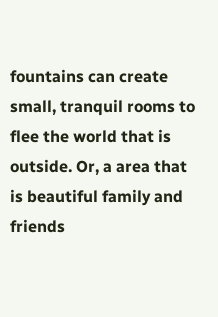fountains can create small, tranquil rooms to flee the world that is outside. Or, a area that is beautiful family and friends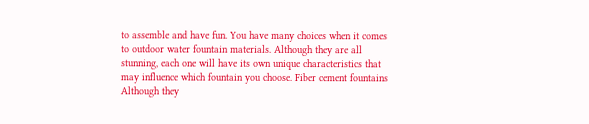to assemble and have fun. You have many choices when it comes to outdoor water fountain materials. Although they are all stunning, each one will have its own unique characteristics that may influence which fountain you choose. Fiber cement fountains Although they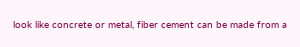look like concrete or metal, fiber cement can be made from a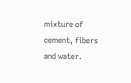mixture of cement, fibers and water.